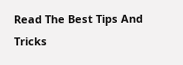Read The Best Tips And Tricks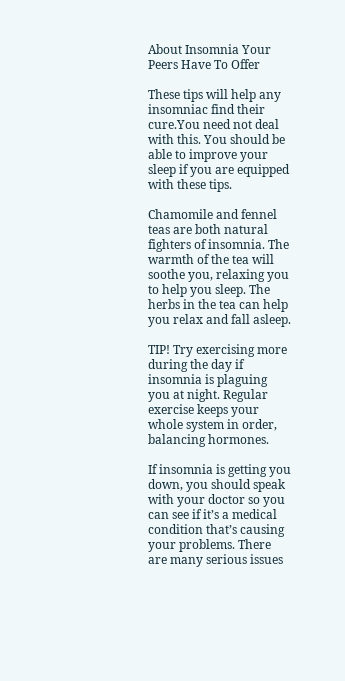About Insomnia Your Peers Have To Offer

These tips will help any insomniac find their cure.You need not deal with this. You should be able to improve your sleep if you are equipped with these tips.

Chamomile and fennel teas are both natural fighters of insomnia. The warmth of the tea will soothe you, relaxing you to help you sleep. The herbs in the tea can help you relax and fall asleep.

TIP! Try exercising more during the day if insomnia is plaguing you at night. Regular exercise keeps your whole system in order, balancing hormones.

If insomnia is getting you down, you should speak with your doctor so you can see if it’s a medical condition that’s causing your problems. There are many serious issues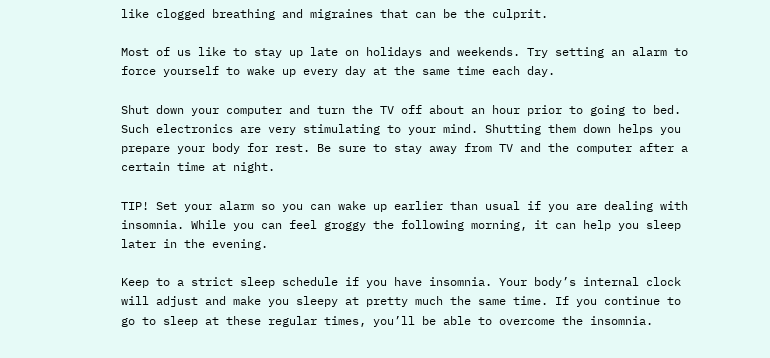like clogged breathing and migraines that can be the culprit.

Most of us like to stay up late on holidays and weekends. Try setting an alarm to force yourself to wake up every day at the same time each day.

Shut down your computer and turn the TV off about an hour prior to going to bed. Such electronics are very stimulating to your mind. Shutting them down helps you prepare your body for rest. Be sure to stay away from TV and the computer after a certain time at night.

TIP! Set your alarm so you can wake up earlier than usual if you are dealing with insomnia. While you can feel groggy the following morning, it can help you sleep later in the evening.

Keep to a strict sleep schedule if you have insomnia. Your body’s internal clock will adjust and make you sleepy at pretty much the same time. If you continue to go to sleep at these regular times, you’ll be able to overcome the insomnia.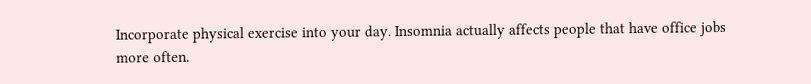Incorporate physical exercise into your day. Insomnia actually affects people that have office jobs more often.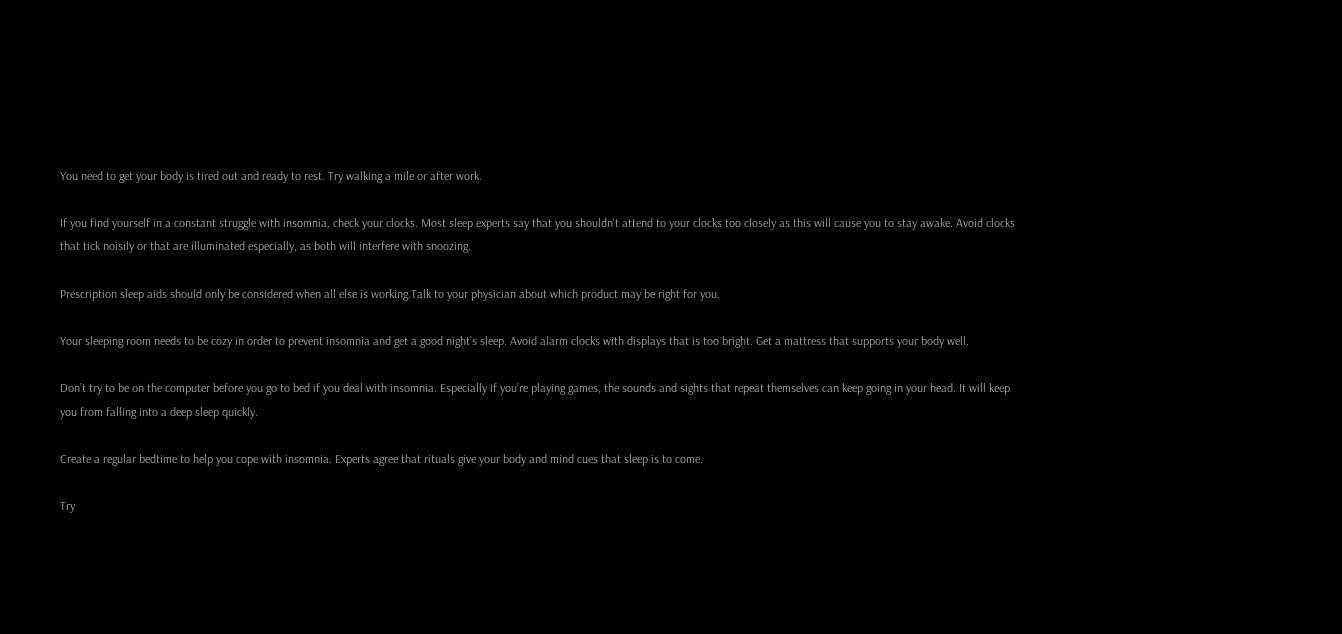You need to get your body is tired out and ready to rest. Try walking a mile or after work.

If you find yourself in a constant struggle with insomnia, check your clocks. Most sleep experts say that you shouldn’t attend to your clocks too closely as this will cause you to stay awake. Avoid clocks that tick noisily or that are illuminated especially, as both will interfere with snoozing.

Prescription sleep aids should only be considered when all else is working.Talk to your physician about which product may be right for you.

Your sleeping room needs to be cozy in order to prevent insomnia and get a good night’s sleep. Avoid alarm clocks with displays that is too bright. Get a mattress that supports your body well.

Don’t try to be on the computer before you go to bed if you deal with insomnia. Especially if you’re playing games, the sounds and sights that repeat themselves can keep going in your head. It will keep you from falling into a deep sleep quickly.

Create a regular bedtime to help you cope with insomnia. Experts agree that rituals give your body and mind cues that sleep is to come.

Try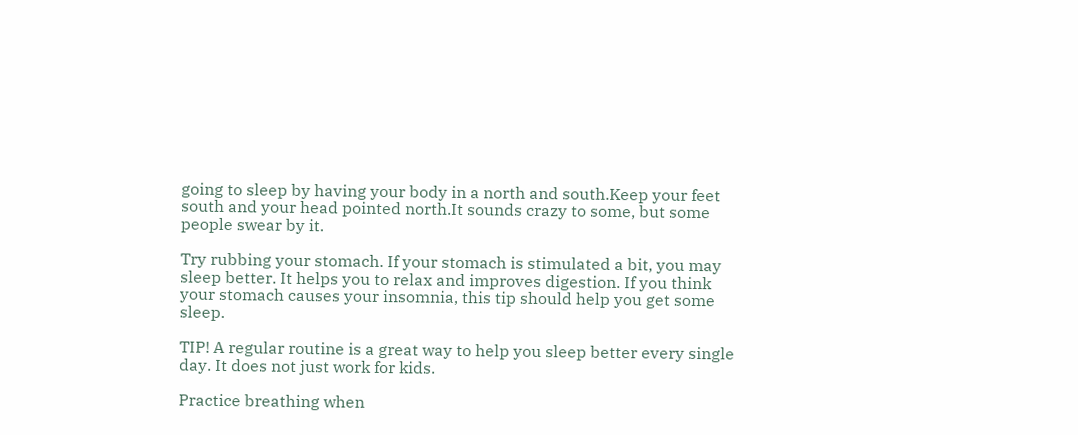going to sleep by having your body in a north and south.Keep your feet south and your head pointed north.It sounds crazy to some, but some people swear by it.

Try rubbing your stomach. If your stomach is stimulated a bit, you may sleep better. It helps you to relax and improves digestion. If you think your stomach causes your insomnia, this tip should help you get some sleep.

TIP! A regular routine is a great way to help you sleep better every single day. It does not just work for kids.

Practice breathing when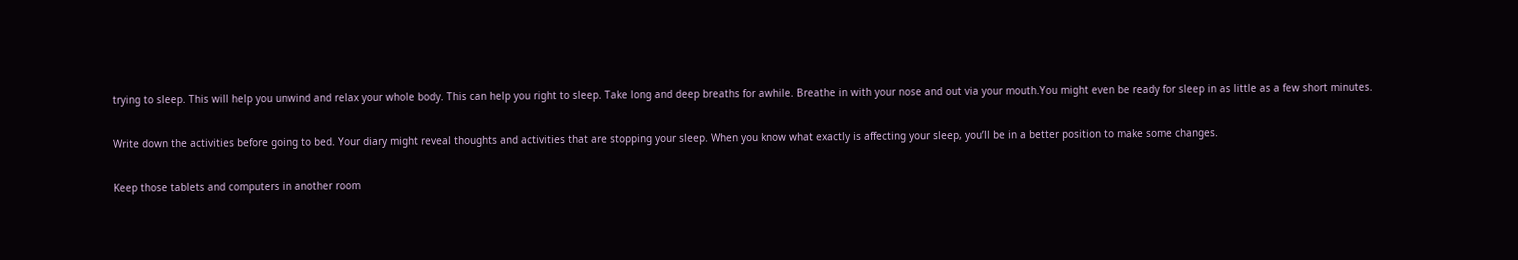trying to sleep. This will help you unwind and relax your whole body. This can help you right to sleep. Take long and deep breaths for awhile. Breathe in with your nose and out via your mouth.You might even be ready for sleep in as little as a few short minutes.

Write down the activities before going to bed. Your diary might reveal thoughts and activities that are stopping your sleep. When you know what exactly is affecting your sleep, you’ll be in a better position to make some changes.

Keep those tablets and computers in another room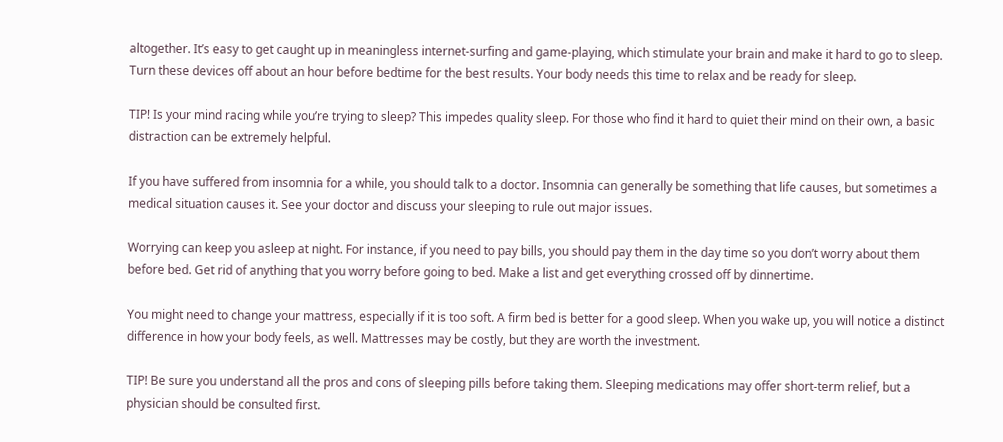altogether. It’s easy to get caught up in meaningless internet-surfing and game-playing, which stimulate your brain and make it hard to go to sleep. Turn these devices off about an hour before bedtime for the best results. Your body needs this time to relax and be ready for sleep.

TIP! Is your mind racing while you’re trying to sleep? This impedes quality sleep. For those who find it hard to quiet their mind on their own, a basic distraction can be extremely helpful.

If you have suffered from insomnia for a while, you should talk to a doctor. Insomnia can generally be something that life causes, but sometimes a medical situation causes it. See your doctor and discuss your sleeping to rule out major issues.

Worrying can keep you asleep at night. For instance, if you need to pay bills, you should pay them in the day time so you don’t worry about them before bed. Get rid of anything that you worry before going to bed. Make a list and get everything crossed off by dinnertime.

You might need to change your mattress, especially if it is too soft. A firm bed is better for a good sleep. When you wake up, you will notice a distinct difference in how your body feels, as well. Mattresses may be costly, but they are worth the investment.

TIP! Be sure you understand all the pros and cons of sleeping pills before taking them. Sleeping medications may offer short-term relief, but a physician should be consulted first.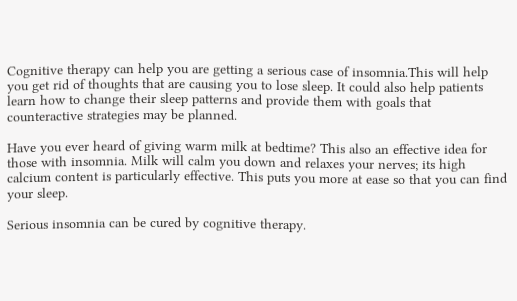Cognitive therapy can help you are getting a serious case of insomnia.This will help you get rid of thoughts that are causing you to lose sleep. It could also help patients learn how to change their sleep patterns and provide them with goals that counteractive strategies may be planned.

Have you ever heard of giving warm milk at bedtime? This also an effective idea for those with insomnia. Milk will calm you down and relaxes your nerves; its high calcium content is particularly effective. This puts you more at ease so that you can find your sleep.

Serious insomnia can be cured by cognitive therapy.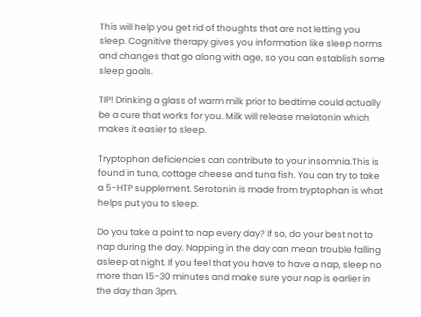This will help you get rid of thoughts that are not letting you sleep. Cognitive therapy gives you information like sleep norms and changes that go along with age, so you can establish some sleep goals.

TIP! Drinking a glass of warm milk prior to bedtime could actually be a cure that works for you. Milk will release melatonin which makes it easier to sleep.

Tryptophan deficiencies can contribute to your insomnia.This is found in tuna, cottage cheese and tuna fish. You can try to take a 5-HTP supplement. Serotonin is made from tryptophan is what helps put you to sleep.

Do you take a point to nap every day? If so, do your best not to nap during the day. Napping in the day can mean trouble falling asleep at night. If you feel that you have to have a nap, sleep no more than 15-30 minutes and make sure your nap is earlier in the day than 3pm.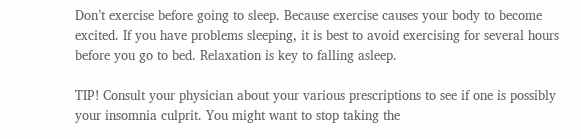Don’t exercise before going to sleep. Because exercise causes your body to become excited. If you have problems sleeping, it is best to avoid exercising for several hours before you go to bed. Relaxation is key to falling asleep.

TIP! Consult your physician about your various prescriptions to see if one is possibly your insomnia culprit. You might want to stop taking the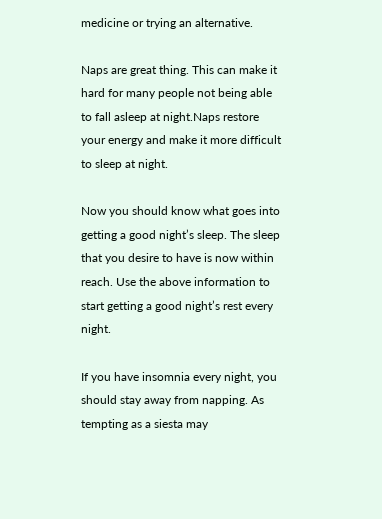medicine or trying an alternative.

Naps are great thing. This can make it hard for many people not being able to fall asleep at night.Naps restore your energy and make it more difficult to sleep at night.

Now you should know what goes into getting a good night’s sleep. The sleep that you desire to have is now within reach. Use the above information to start getting a good night’s rest every night.

If you have insomnia every night, you should stay away from napping. As tempting as a siesta may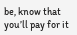be, know that you’ll pay for it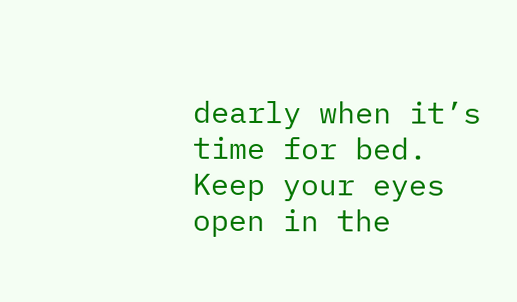dearly when it’s time for bed. Keep your eyes open in the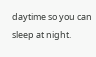daytime so you can sleep at night.